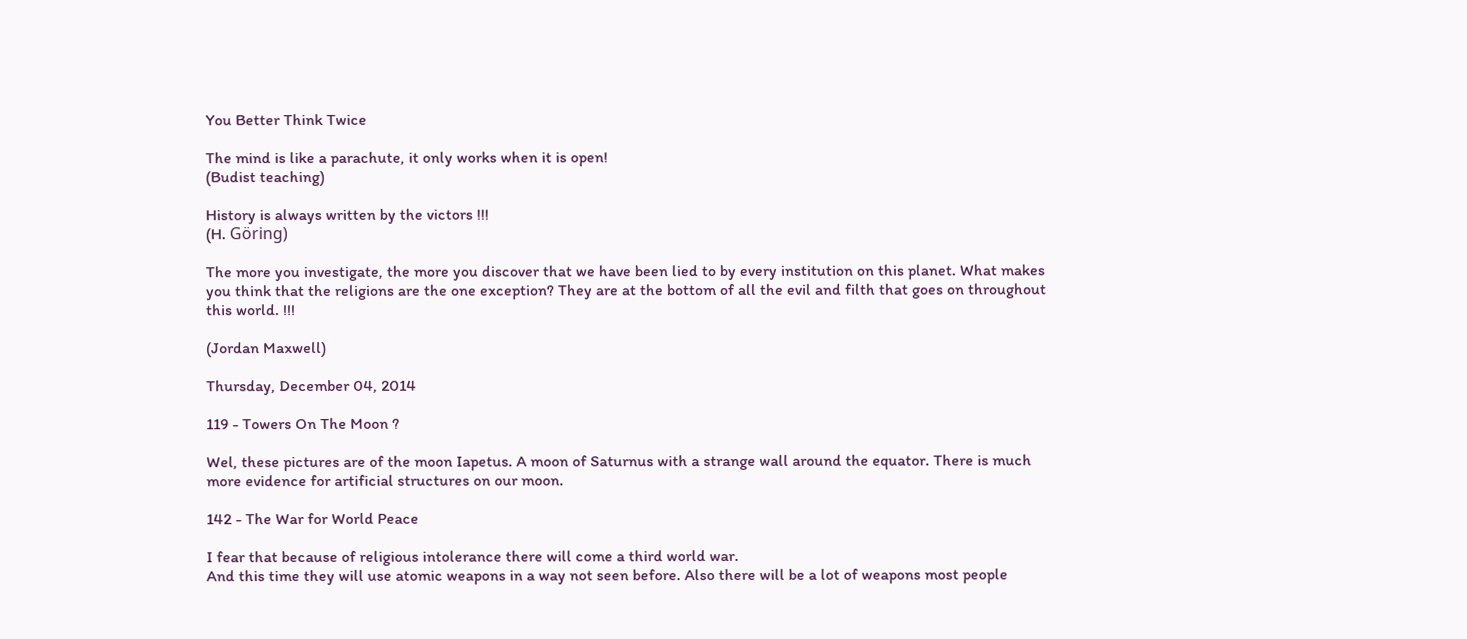You Better Think Twice

The mind is like a parachute, it only works when it is open!
(Budist teaching)

History is always written by the victors !!!
(H. Göring)

The more you investigate, the more you discover that we have been lied to by every institution on this planet. What makes you think that the religions are the one exception? They are at the bottom of all the evil and filth that goes on throughout this world. !!!

(Jordan Maxwell)

Thursday, December 04, 2014

119 - Towers On The Moon ?

Wel, these pictures are of the moon Iapetus. A moon of Saturnus with a strange wall around the equator. There is much more evidence for artificial structures on our moon.

142 - The War for World Peace

I fear that because of religious intolerance there will come a third world war.
And this time they will use atomic weapons in a way not seen before. Also there will be a lot of weapons most people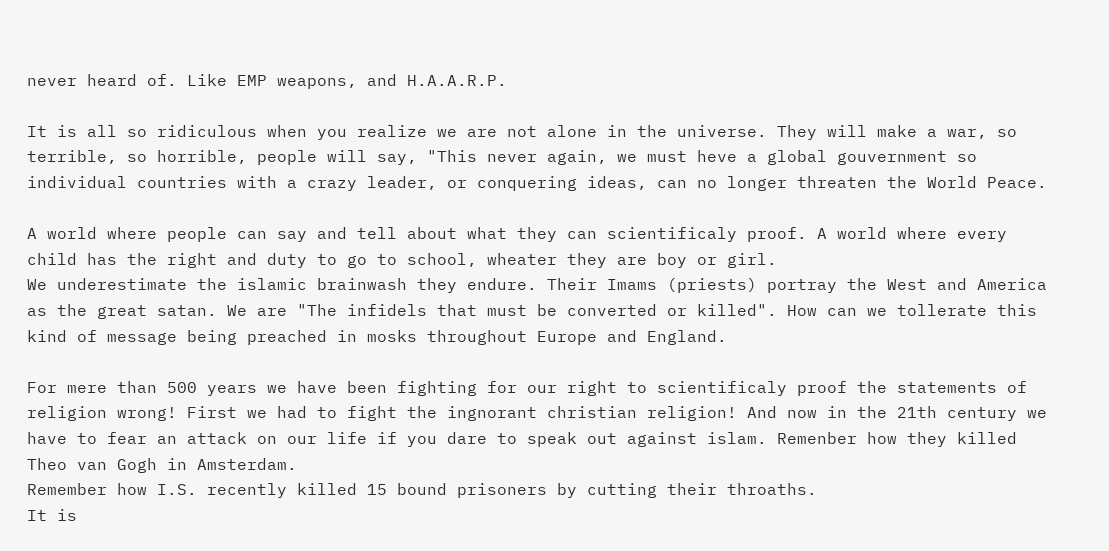never heard of. Like EMP weapons, and H.A.A.R.P.

It is all so ridiculous when you realize we are not alone in the universe. They will make a war, so terrible, so horrible, people will say, "This never again, we must heve a global gouvernment so individual countries with a crazy leader, or conquering ideas, can no longer threaten the World Peace.

A world where people can say and tell about what they can scientificaly proof. A world where every child has the right and duty to go to school, wheater they are boy or girl.
We underestimate the islamic brainwash they endure. Their Imams (priests) portray the West and America as the great satan. We are "The infidels that must be converted or killed". How can we tollerate this kind of message being preached in mosks throughout Europe and England.

For mere than 500 years we have been fighting for our right to scientificaly proof the statements of religion wrong! First we had to fight the ingnorant christian religion! And now in the 21th century we have to fear an attack on our life if you dare to speak out against islam. Remenber how they killed Theo van Gogh in Amsterdam.
Remember how I.S. recently killed 15 bound prisoners by cutting their throaths.
It is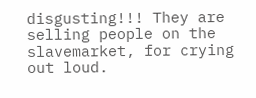disgusting!!! They are selling people on the slavemarket, for crying out loud.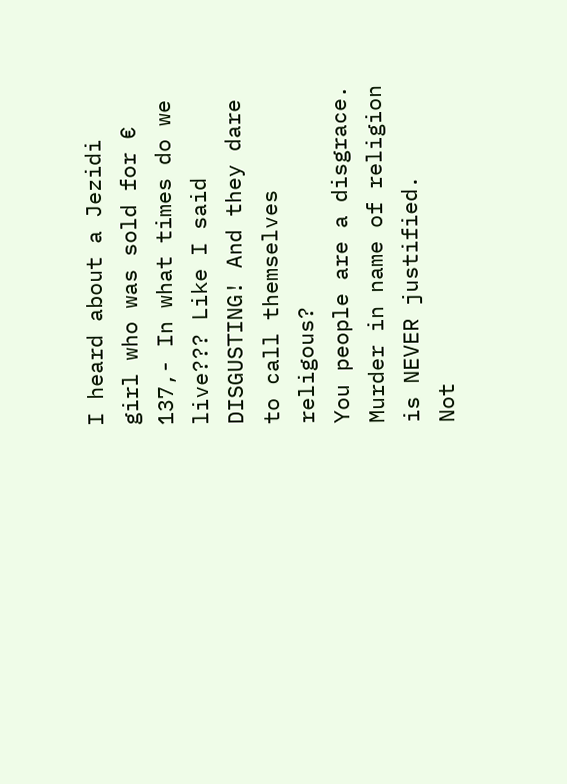I heard about a Jezidi girl who was sold for € 137,- In what times do we live??? Like I said DISGUSTING! And they dare to call themselves religous?
You people are a disgrace. Murder in name of religion is NEVER justified.
Not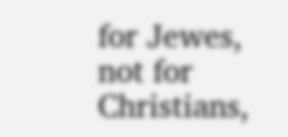for Jewes, not for Christians,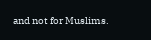and not for Muslims.